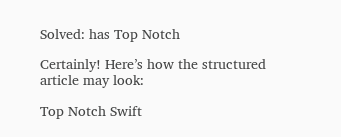Solved: has Top Notch

Certainly! Here’s how the structured article may look:

Top Notch Swift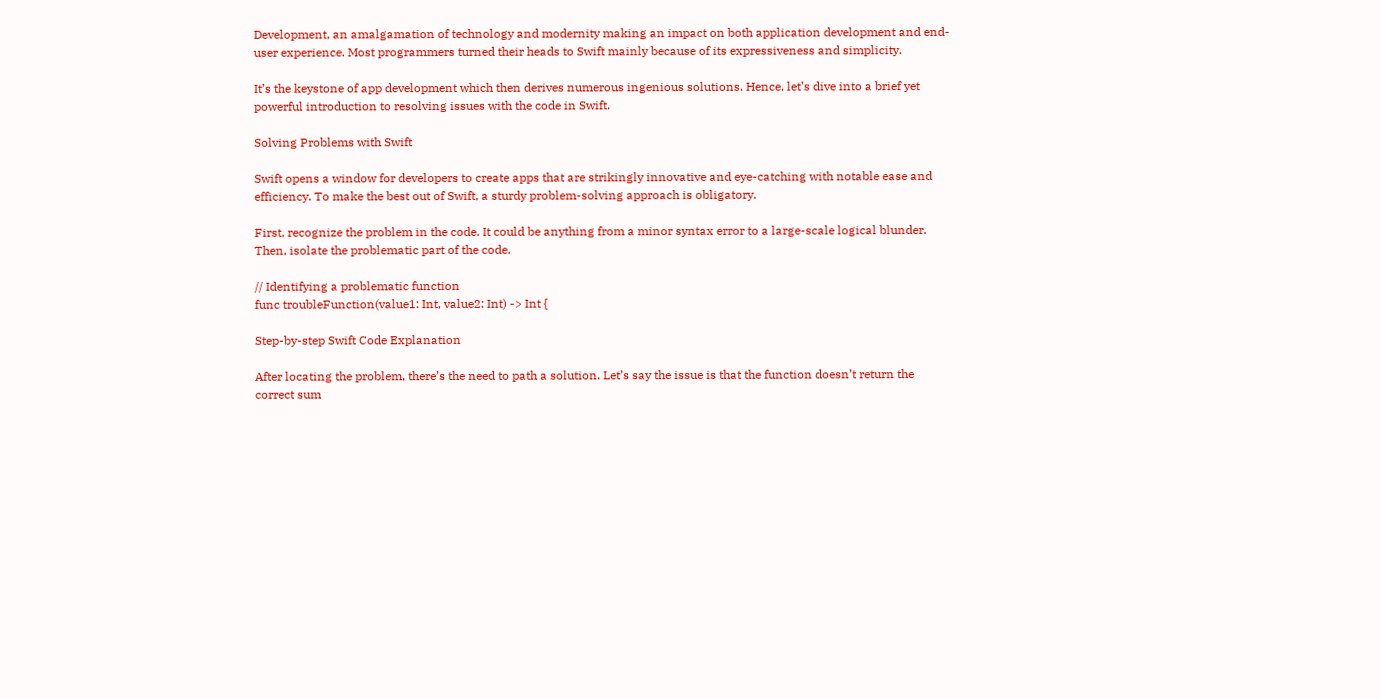Development, an amalgamation of technology and modernity making an impact on both application development and end-user experience. Most programmers turned their heads to Swift mainly because of its expressiveness and simplicity.

It’s the keystone of app development which then derives numerous ingenious solutions. Hence, let’s dive into a brief yet powerful introduction to resolving issues with the code in Swift.

Solving Problems with Swift

Swift opens a window for developers to create apps that are strikingly innovative and eye-catching with notable ease and efficiency. To make the best out of Swift, a sturdy problem-solving approach is obligatory.

First, recognize the problem in the code. It could be anything from a minor syntax error to a large-scale logical blunder. Then, isolate the problematic part of the code.

// Identifying a problematic function
func troubleFunction(value1: Int, value2: Int) -> Int {

Step-by-step Swift Code Explanation

After locating the problem, there’s the need to path a solution. Let’s say the issue is that the function doesn’t return the correct sum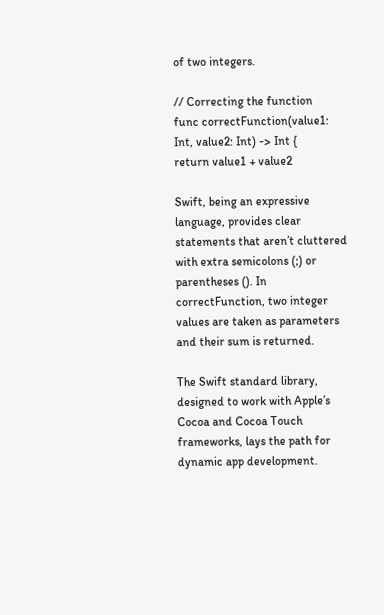of two integers.

// Correcting the function
func correctFunction(value1: Int, value2: Int) -> Int {
return value1 + value2

Swift, being an expressive language, provides clear statements that aren’t cluttered with extra semicolons (;) or parentheses (). In correctFunction, two integer values are taken as parameters and their sum is returned.

The Swift standard library, designed to work with Apple’s Cocoa and Cocoa Touch frameworks, lays the path for dynamic app development.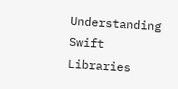Understanding Swift Libraries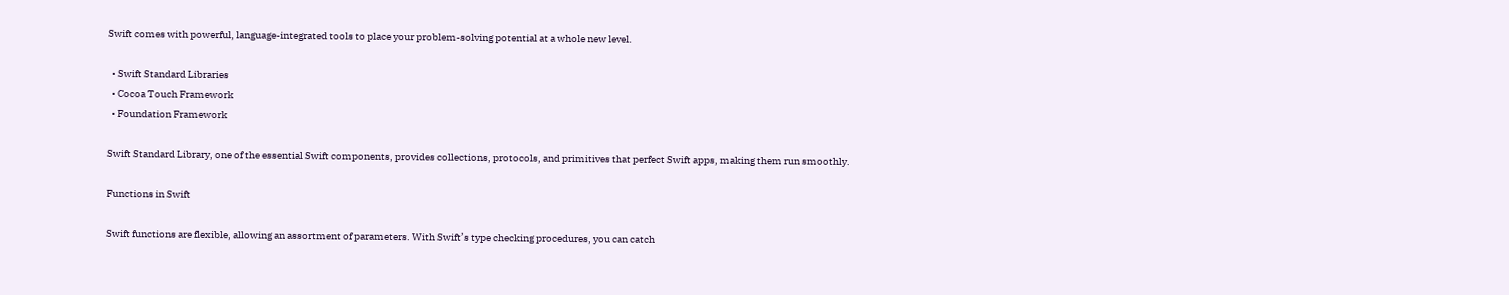Swift comes with powerful, language-integrated tools to place your problem-solving potential at a whole new level.

  • Swift Standard Libraries
  • Cocoa Touch Framework
  • Foundation Framework

Swift Standard Library, one of the essential Swift components, provides collections, protocols, and primitives that perfect Swift apps, making them run smoothly.

Functions in Swift

Swift functions are flexible, allowing an assortment of parameters. With Swift’s type checking procedures, you can catch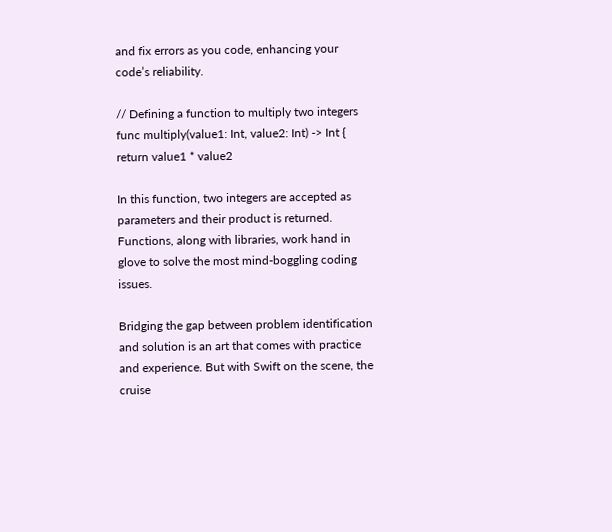and fix errors as you code, enhancing your code’s reliability.

// Defining a function to multiply two integers
func multiply(value1: Int, value2: Int) -> Int {
return value1 * value2

In this function, two integers are accepted as parameters and their product is returned. Functions, along with libraries, work hand in glove to solve the most mind-boggling coding issues.

Bridging the gap between problem identification and solution is an art that comes with practice and experience. But with Swift on the scene, the cruise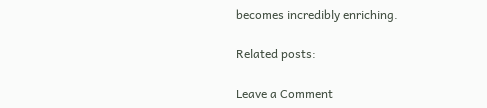becomes incredibly enriching.

Related posts:

Leave a Comment